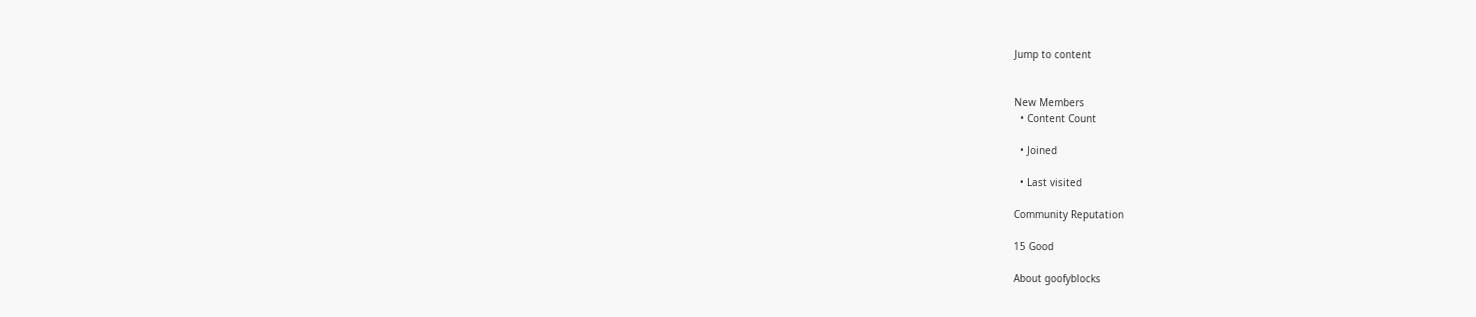Jump to content


New Members
  • Content Count

  • Joined

  • Last visited

Community Reputation

15 Good

About goofyblocks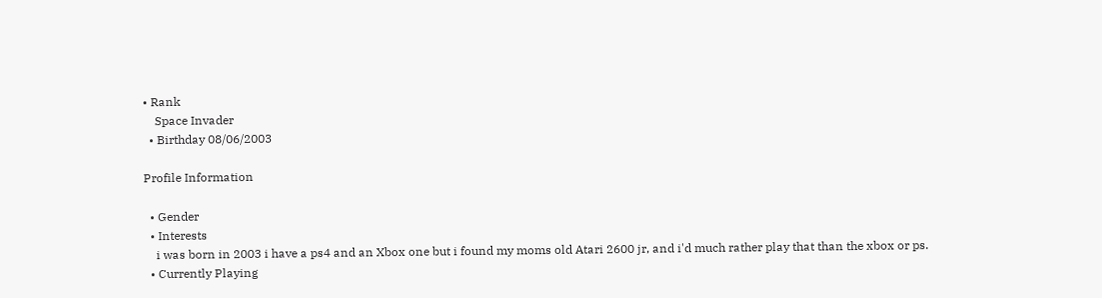• Rank
    Space Invader
  • Birthday 08/06/2003

Profile Information

  • Gender
  • Interests
    i was born in 2003 i have a ps4 and an Xbox one but i found my moms old Atari 2600 jr, and i'd much rather play that than the xbox or ps.
  • Currently Playing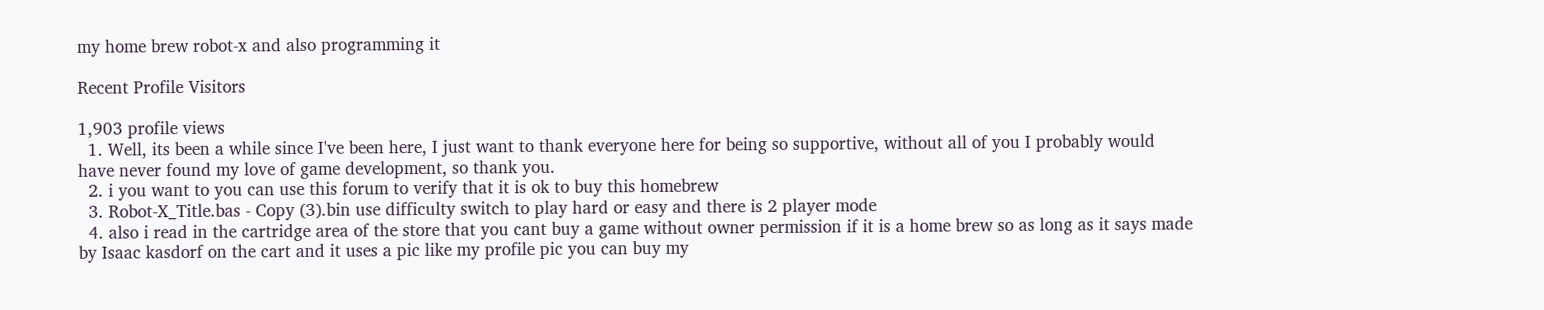my home brew robot-x and also programming it

Recent Profile Visitors

1,903 profile views
  1. Well, its been a while since I've been here, I just want to thank everyone here for being so supportive, without all of you I probably would have never found my love of game development, so thank you.
  2. i you want to you can use this forum to verify that it is ok to buy this homebrew
  3. Robot-X_Title.bas - Copy (3).bin use difficulty switch to play hard or easy and there is 2 player mode
  4. also i read in the cartridge area of the store that you cant buy a game without owner permission if it is a home brew so as long as it says made by Isaac kasdorf on the cart and it uses a pic like my profile pic you can buy my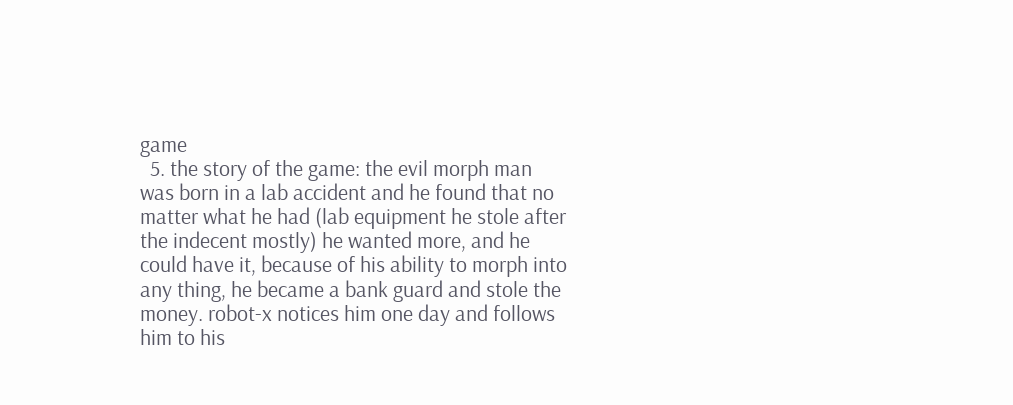game
  5. the story of the game: the evil morph man was born in a lab accident and he found that no matter what he had (lab equipment he stole after the indecent mostly) he wanted more, and he could have it, because of his ability to morph into any thing, he became a bank guard and stole the money. robot-x notices him one day and follows him to his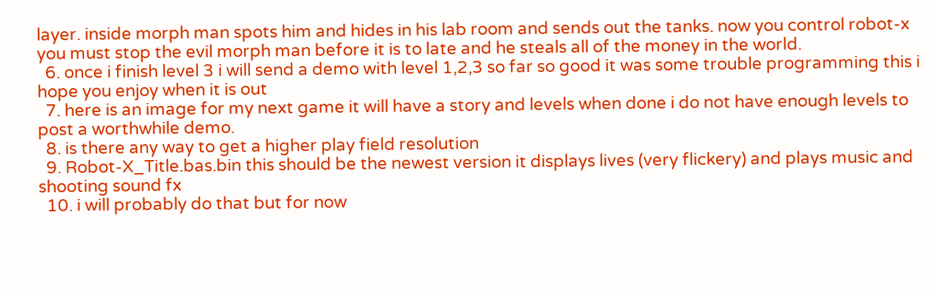layer. inside morph man spots him and hides in his lab room and sends out the tanks. now you control robot-x you must stop the evil morph man before it is to late and he steals all of the money in the world.
  6. once i finish level 3 i will send a demo with level 1,2,3 so far so good it was some trouble programming this i hope you enjoy when it is out
  7. here is an image for my next game it will have a story and levels when done i do not have enough levels to post a worthwhile demo.
  8. is there any way to get a higher play field resolution
  9. Robot-X_Title.bas.bin this should be the newest version it displays lives (very flickery) and plays music and shooting sound fx
  10. i will probably do that but for now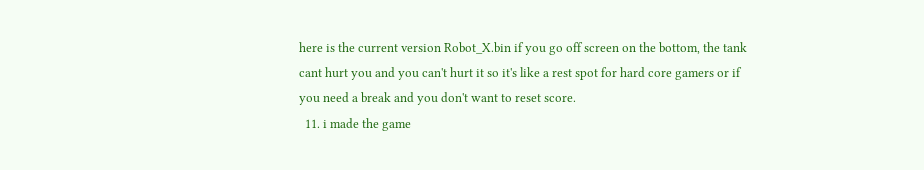here is the current version Robot_X.bin if you go off screen on the bottom, the tank cant hurt you and you can't hurt it so it's like a rest spot for hard core gamers or if you need a break and you don't want to reset score.
  11. i made the game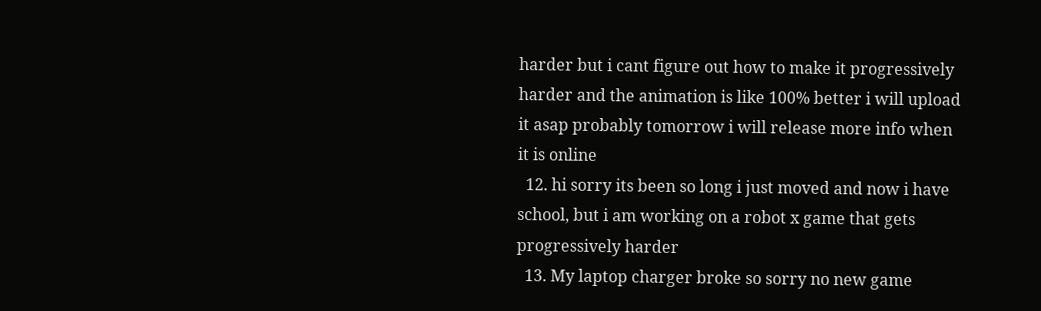harder but i cant figure out how to make it progressively harder and the animation is like 100% better i will upload it asap probably tomorrow i will release more info when it is online
  12. hi sorry its been so long i just moved and now i have school, but i am working on a robot x game that gets progressively harder
  13. My laptop charger broke so sorry no new game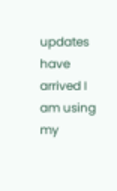updates have arrived I am using my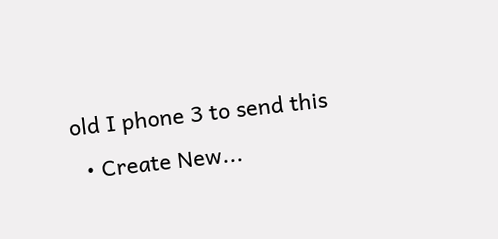old I phone 3 to send this
  • Create New...